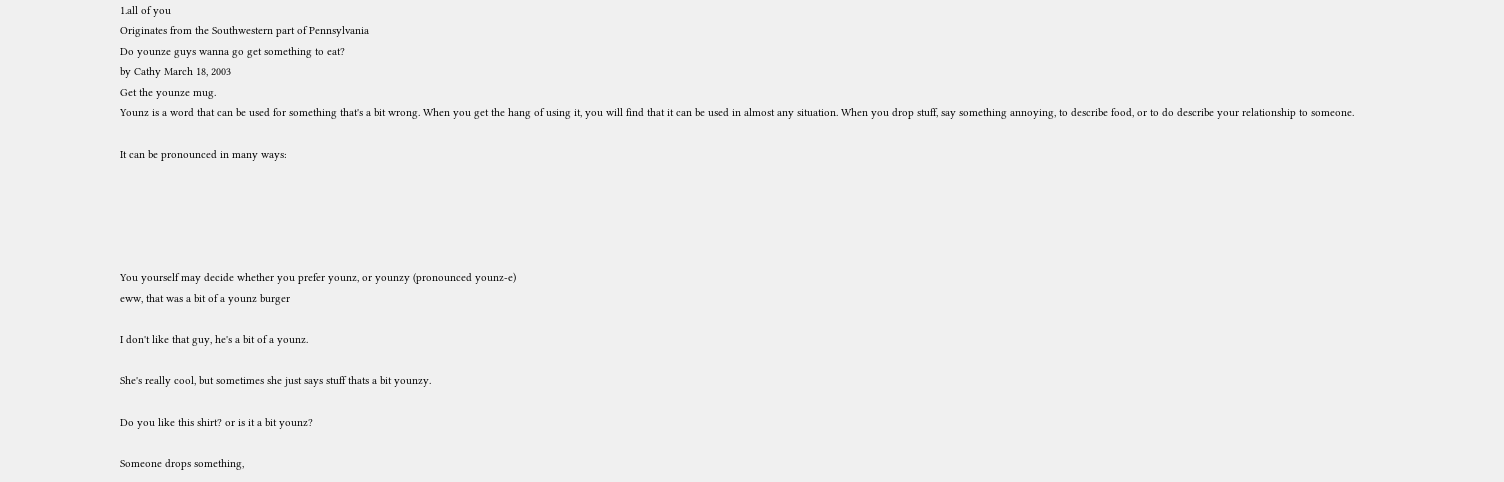1.all of you
Originates from the Southwestern part of Pennsylvania
Do younze guys wanna go get something to eat?
by Cathy March 18, 2003
Get the younze mug.
Younz is a word that can be used for something that's a bit wrong. When you get the hang of using it, you will find that it can be used in almost any situation. When you drop stuff, say something annoying, to describe food, or to do describe your relationship to someone.

It can be pronounced in many ways:





You yourself may decide whether you prefer younz, or younzy (pronounced younz-e)
eww, that was a bit of a younz burger

I don't like that guy, he's a bit of a younz.

She's really cool, but sometimes she just says stuff thats a bit younzy.

Do you like this shirt? or is it a bit younz?

Someone drops something,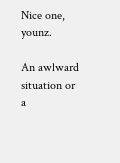Nice one, younz.

An awlward situation or a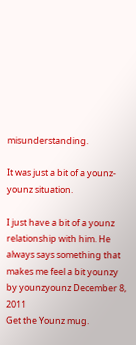misunderstanding.

It was just a bit of a younz-younz situation.

I just have a bit of a younz relationship with him. He always says something that makes me feel a bit younzy
by younzyounz December 8, 2011
Get the Younz mug.